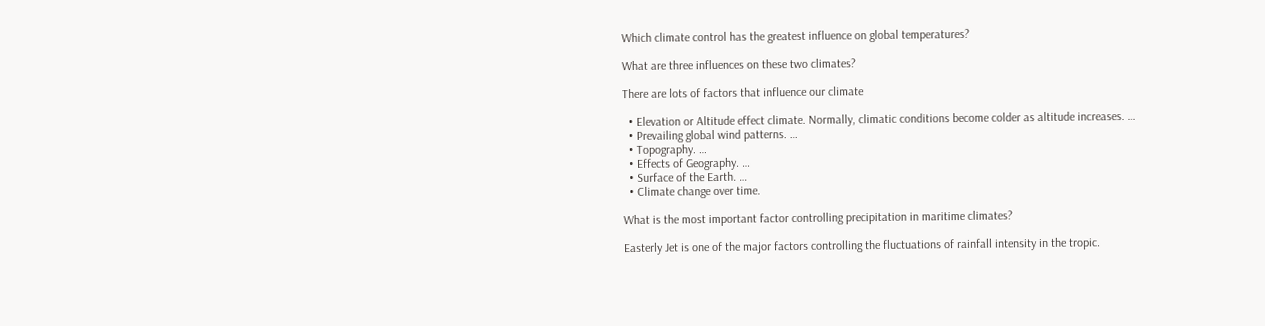Which climate control has the greatest influence on global temperatures?

What are three influences on these two climates?

There are lots of factors that influence our climate

  • Elevation or Altitude effect climate. Normally, climatic conditions become colder as altitude increases. …
  • Prevailing global wind patterns. …
  • Topography. …
  • Effects of Geography. …
  • Surface of the Earth. …
  • Climate change over time.

What is the most important factor controlling precipitation in maritime climates?

Easterly Jet is one of the major factors controlling the fluctuations of rainfall intensity in the tropic.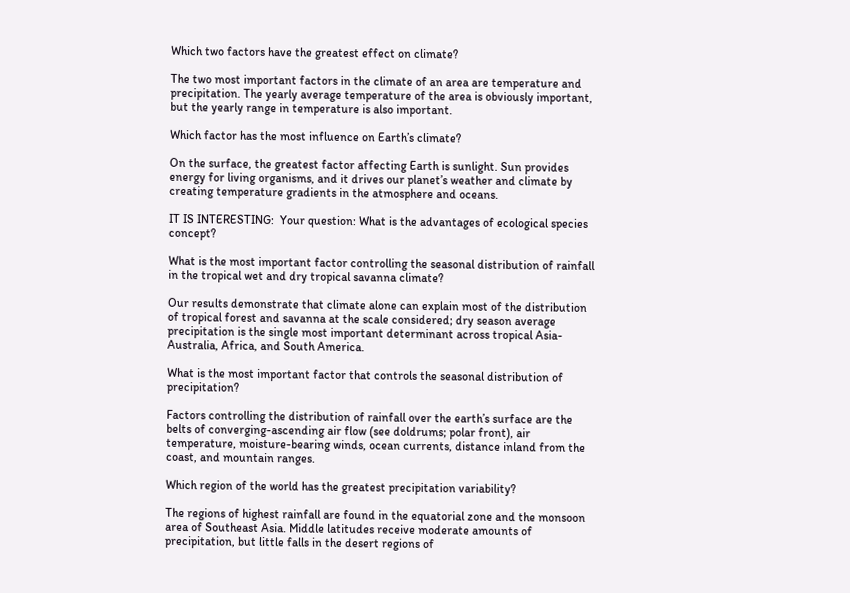Which two factors have the greatest effect on climate?

The two most important factors in the climate of an area are temperature and precipitation. The yearly average temperature of the area is obviously important, but the yearly range in temperature is also important.

Which factor has the most influence on Earth’s climate?

On the surface, the greatest factor affecting Earth is sunlight. Sun provides energy for living organisms, and it drives our planet’s weather and climate by creating temperature gradients in the atmosphere and oceans.

IT IS INTERESTING:  Your question: What is the advantages of ecological species concept?

What is the most important factor controlling the seasonal distribution of rainfall in the tropical wet and dry tropical savanna climate?

Our results demonstrate that climate alone can explain most of the distribution of tropical forest and savanna at the scale considered; dry season average precipitation is the single most important determinant across tropical Asia-Australia, Africa, and South America.

What is the most important factor that controls the seasonal distribution of precipitation?

Factors controlling the distribution of rainfall over the earth’s surface are the belts of converging-ascending air flow (see doldrums; polar front), air temperature, moisture-bearing winds, ocean currents, distance inland from the coast, and mountain ranges.

Which region of the world has the greatest precipitation variability?

The regions of highest rainfall are found in the equatorial zone and the monsoon area of Southeast Asia. Middle latitudes receive moderate amounts of precipitation, but little falls in the desert regions of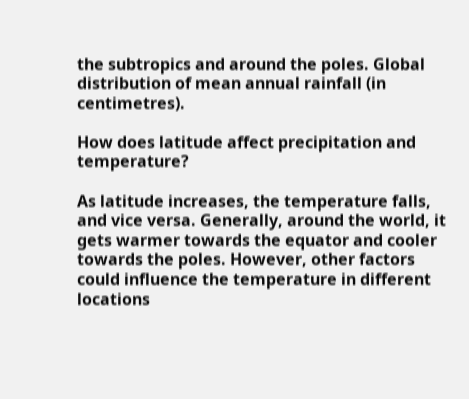the subtropics and around the poles. Global distribution of mean annual rainfall (in centimetres).

How does latitude affect precipitation and temperature?

As latitude increases, the temperature falls, and vice versa. Generally, around the world, it gets warmer towards the equator and cooler towards the poles. However, other factors could influence the temperature in different locations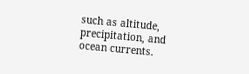such as altitude, precipitation, and ocean currents.